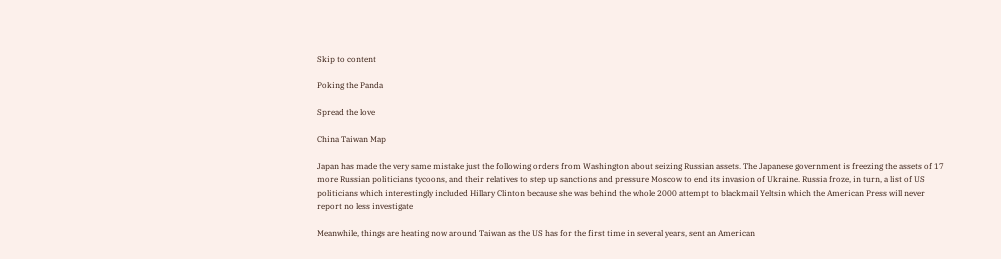Skip to content

Poking the Panda

Spread the love

China Taiwan Map

Japan has made the very same mistake just the following orders from Washington about seizing Russian assets. The Japanese government is freezing the assets of 17 more Russian politicians tycoons, and their relatives to step up sanctions and pressure Moscow to end its invasion of Ukraine. Russia froze, in turn, a list of US politicians which interestingly included Hillary Clinton because she was behind the whole 2000 attempt to blackmail Yeltsin which the American Press will never report no less investigate

Meanwhile, things are heating now around Taiwan as the US has for the first time in several years, sent an American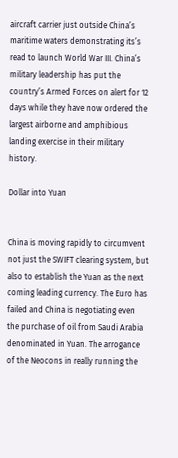aircraft carrier just outside China’s maritime waters demonstrating its’s read to launch World War III. China’s military leadership has put the country’s Armed Forces on alert for 12 days while they have now ordered the largest airborne and amphibious landing exercise in their military history.

Dollar into Yuan


China is moving rapidly to circumvent not just the SWIFT clearing system, but also to establish the Yuan as the next coming leading currency. The Euro has failed and China is negotiating even the purchase of oil from Saudi Arabia denominated in Yuan. The arrogance of the Neocons in really running the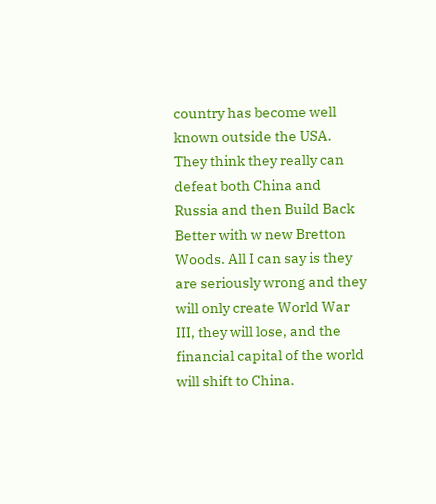country has become well known outside the USA. They think they really can defeat both China and Russia and then Build Back Better with w new Bretton Woods. All I can say is they are seriously wrong and they will only create World War III, they will lose, and the financial capital of the world will shift to China.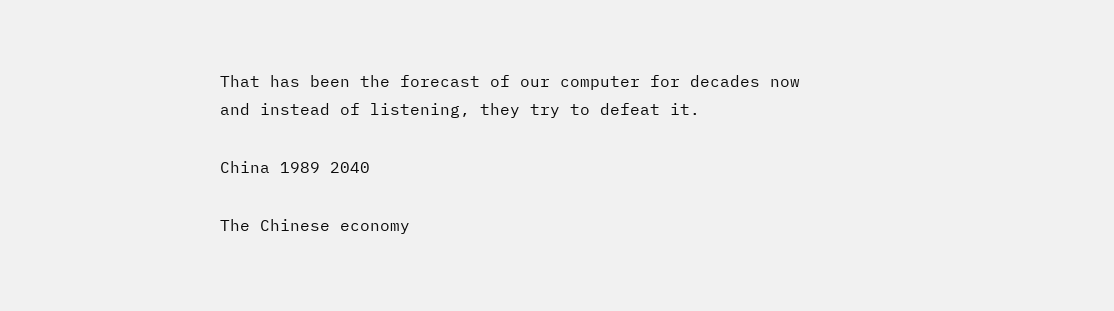That has been the forecast of our computer for decades now and instead of listening, they try to defeat it.

China 1989 2040

The Chinese economy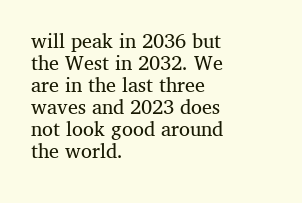will peak in 2036 but the West in 2032. We are in the last three waves and 2023 does not look good around the world.